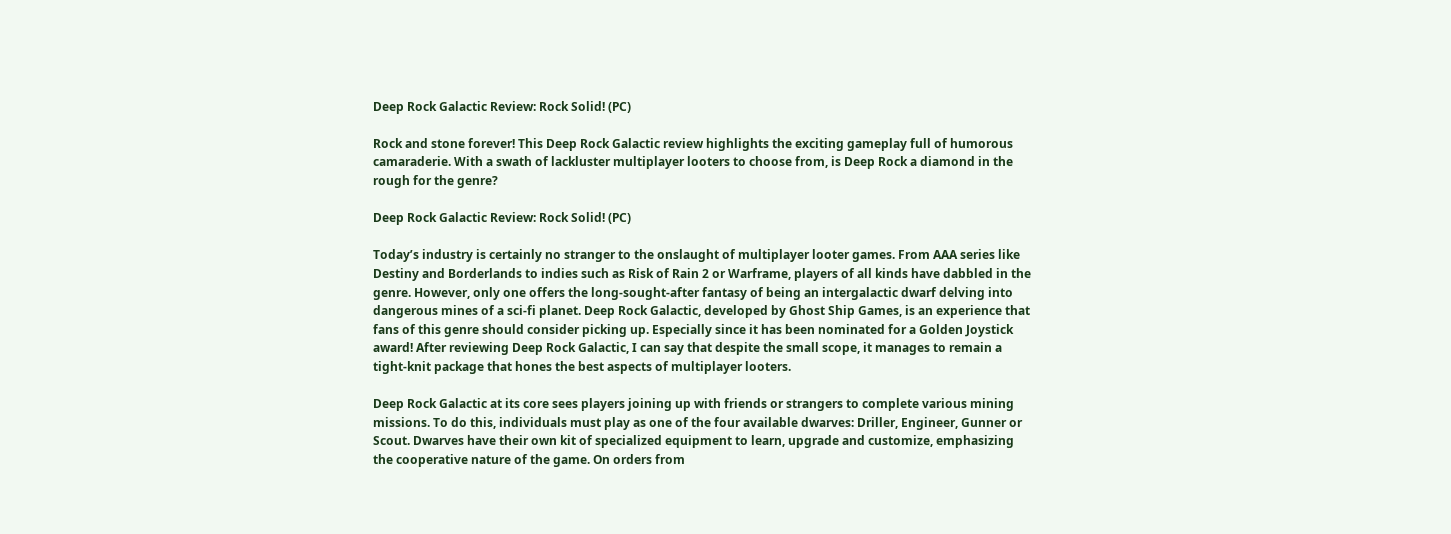Deep Rock Galactic Review: Rock Solid! (PC)

Rock and stone forever! This Deep Rock Galactic review highlights the exciting gameplay full of humorous camaraderie. With a swath of lackluster multiplayer looters to choose from, is Deep Rock a diamond in the rough for the genre?

Deep Rock Galactic Review: Rock Solid! (PC)

Today’s industry is certainly no stranger to the onslaught of multiplayer looter games. From AAA series like Destiny and Borderlands to indies such as Risk of Rain 2 or Warframe, players of all kinds have dabbled in the genre. However, only one offers the long-sought-after fantasy of being an intergalactic dwarf delving into dangerous mines of a sci-fi planet. Deep Rock Galactic, developed by Ghost Ship Games, is an experience that fans of this genre should consider picking up. Especially since it has been nominated for a Golden Joystick award! After reviewing Deep Rock Galactic, I can say that despite the small scope, it manages to remain a tight-knit package that hones the best aspects of multiplayer looters.

Deep Rock Galactic at its core sees players joining up with friends or strangers to complete various mining missions. To do this, individuals must play as one of the four available dwarves: Driller, Engineer, Gunner or Scout. Dwarves have their own kit of specialized equipment to learn, upgrade and customize, emphasizing the cooperative nature of the game. On orders from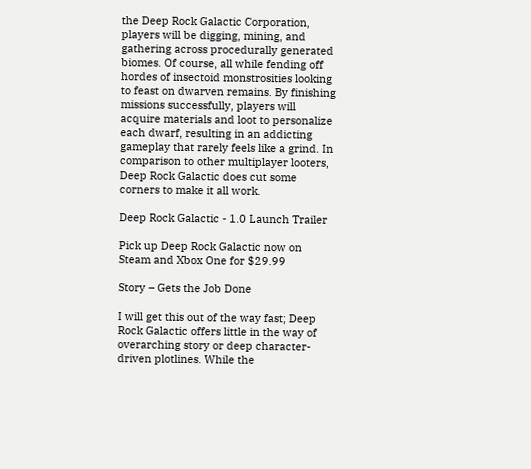the Deep Rock Galactic Corporation, players will be digging, mining, and gathering across procedurally generated biomes. Of course, all while fending off hordes of insectoid monstrosities looking to feast on dwarven remains. By finishing missions successfully, players will acquire materials and loot to personalize each dwarf, resulting in an addicting gameplay that rarely feels like a grind. In comparison to other multiplayer looters, Deep Rock Galactic does cut some corners to make it all work.

Deep Rock Galactic - 1.0 Launch Trailer

Pick up Deep Rock Galactic now on Steam and Xbox One for $29.99

Story – Gets the Job Done

I will get this out of the way fast; Deep Rock Galactic offers little in the way of overarching story or deep character-driven plotlines. While the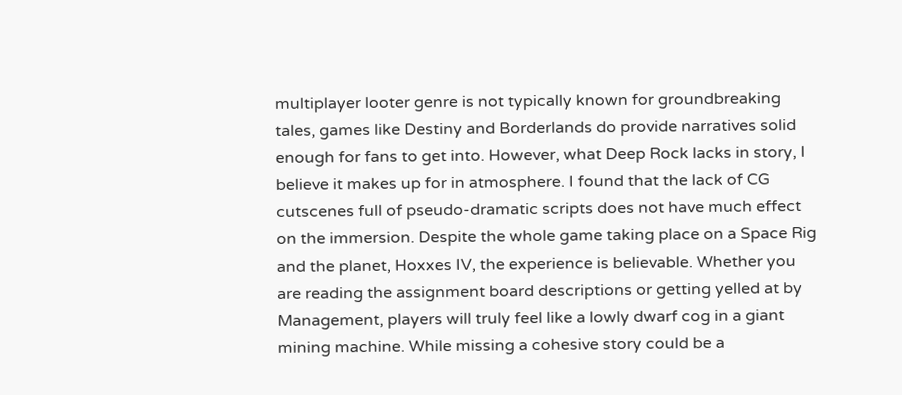multiplayer looter genre is not typically known for groundbreaking tales, games like Destiny and Borderlands do provide narratives solid enough for fans to get into. However, what Deep Rock lacks in story, I believe it makes up for in atmosphere. I found that the lack of CG cutscenes full of pseudo-dramatic scripts does not have much effect on the immersion. Despite the whole game taking place on a Space Rig and the planet, Hoxxes IV, the experience is believable. Whether you are reading the assignment board descriptions or getting yelled at by Management, players will truly feel like a lowly dwarf cog in a giant mining machine. While missing a cohesive story could be a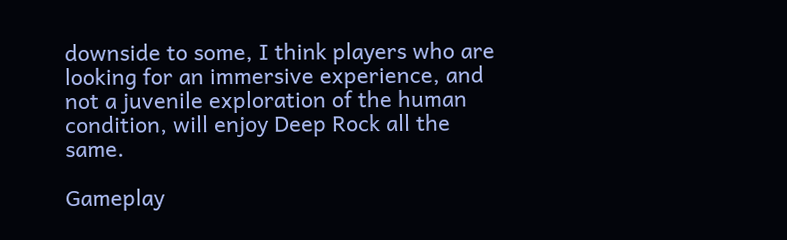downside to some, I think players who are looking for an immersive experience, and not a juvenile exploration of the human condition, will enjoy Deep Rock all the same.

Gameplay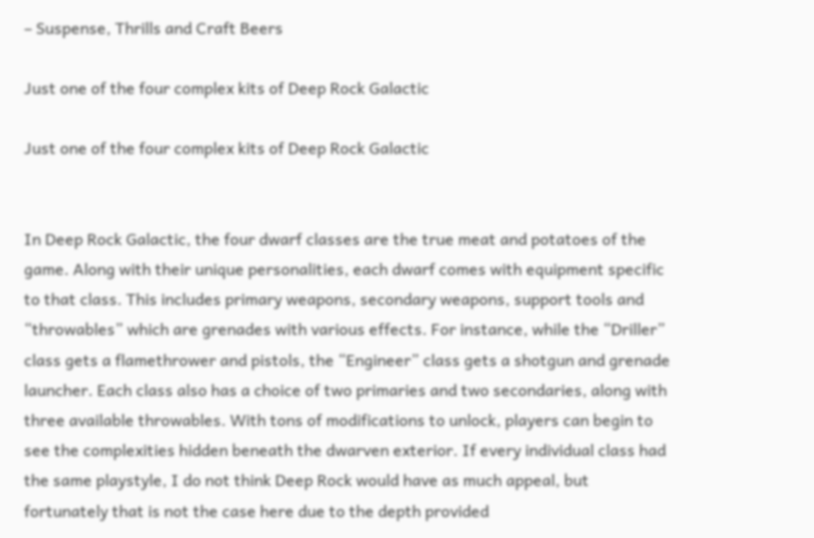– Suspense, Thrills and Craft Beers

Just one of the four complex kits of Deep Rock Galactic

Just one of the four complex kits of Deep Rock Galactic


In Deep Rock Galactic, the four dwarf classes are the true meat and potatoes of the game. Along with their unique personalities, each dwarf comes with equipment specific to that class. This includes primary weapons, secondary weapons, support tools and “throwables” which are grenades with various effects. For instance, while the “Driller” class gets a flamethrower and pistols, the “Engineer” class gets a shotgun and grenade launcher. Each class also has a choice of two primaries and two secondaries, along with three available throwables. With tons of modifications to unlock, players can begin to see the complexities hidden beneath the dwarven exterior. If every individual class had the same playstyle, I do not think Deep Rock would have as much appeal, but fortunately that is not the case here due to the depth provided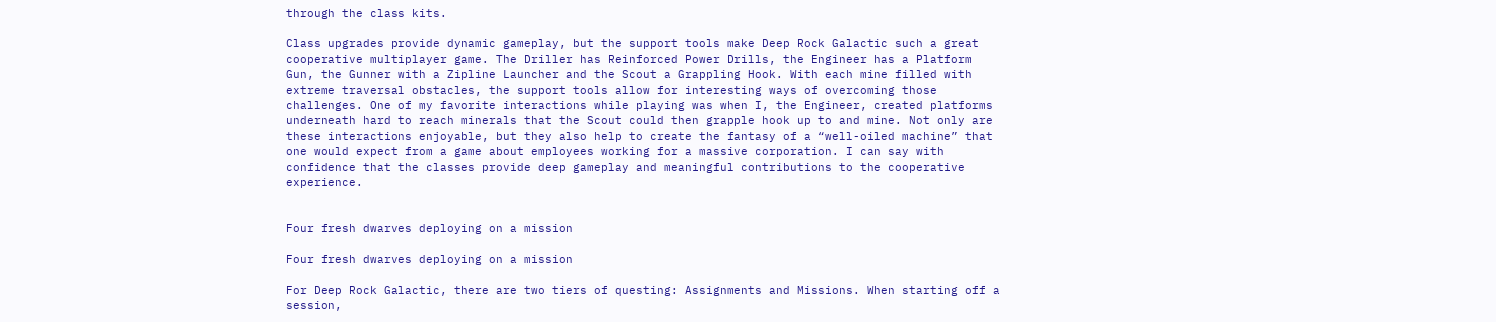through the class kits.

Class upgrades provide dynamic gameplay, but the support tools make Deep Rock Galactic such a great cooperative multiplayer game. The Driller has Reinforced Power Drills, the Engineer has a Platform Gun, the Gunner with a Zipline Launcher and the Scout a Grappling Hook. With each mine filled with extreme traversal obstacles, the support tools allow for interesting ways of overcoming those challenges. One of my favorite interactions while playing was when I, the Engineer, created platforms underneath hard to reach minerals that the Scout could then grapple hook up to and mine. Not only are these interactions enjoyable, but they also help to create the fantasy of a “well-oiled machine” that one would expect from a game about employees working for a massive corporation. I can say with confidence that the classes provide deep gameplay and meaningful contributions to the cooperative experience.


Four fresh dwarves deploying on a mission

Four fresh dwarves deploying on a mission

For Deep Rock Galactic, there are two tiers of questing: Assignments and Missions. When starting off a session,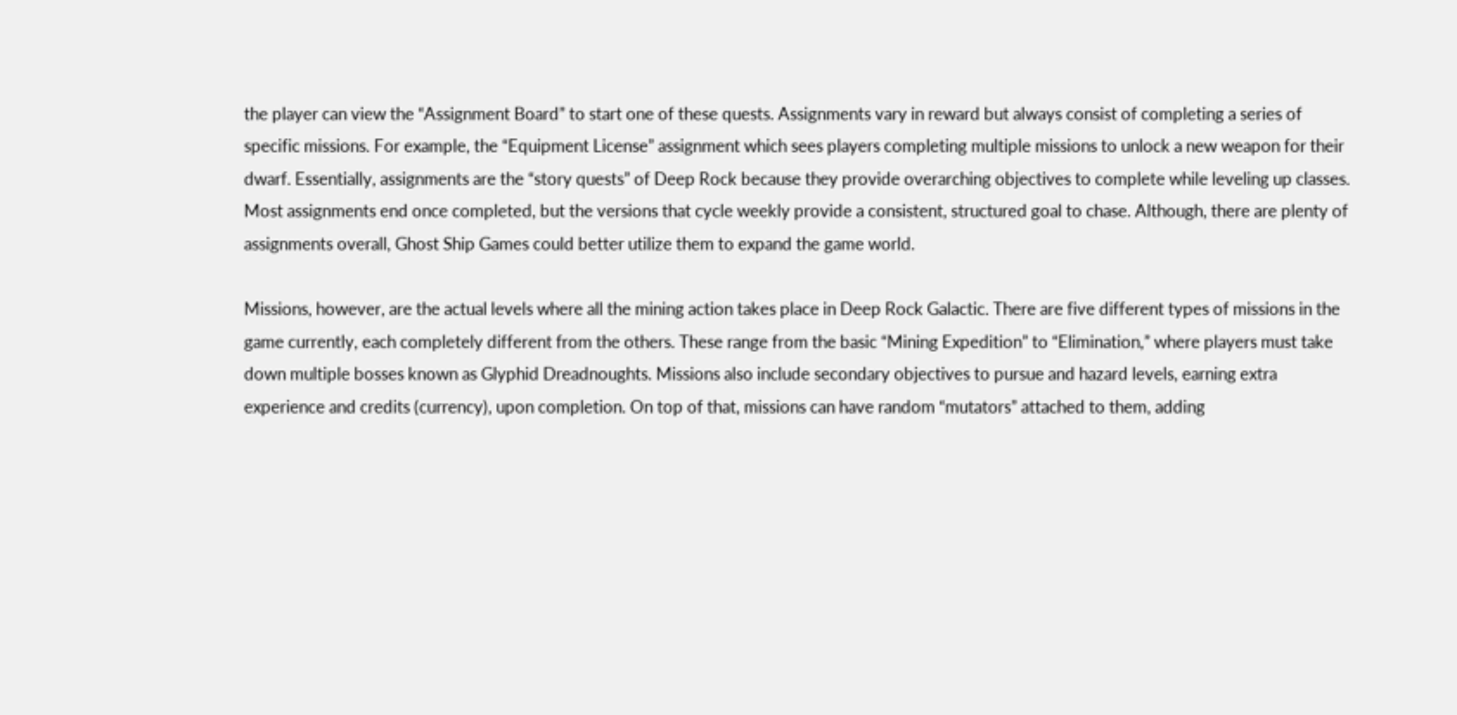the player can view the “Assignment Board” to start one of these quests. Assignments vary in reward but always consist of completing a series of specific missions. For example, the “Equipment License” assignment which sees players completing multiple missions to unlock a new weapon for their dwarf. Essentially, assignments are the “story quests” of Deep Rock because they provide overarching objectives to complete while leveling up classes. Most assignments end once completed, but the versions that cycle weekly provide a consistent, structured goal to chase. Although, there are plenty of assignments overall, Ghost Ship Games could better utilize them to expand the game world.

Missions, however, are the actual levels where all the mining action takes place in Deep Rock Galactic. There are five different types of missions in the game currently, each completely different from the others. These range from the basic “Mining Expedition” to “Elimination,” where players must take down multiple bosses known as Glyphid Dreadnoughts. Missions also include secondary objectives to pursue and hazard levels, earning extra experience and credits (currency), upon completion. On top of that, missions can have random “mutators” attached to them, adding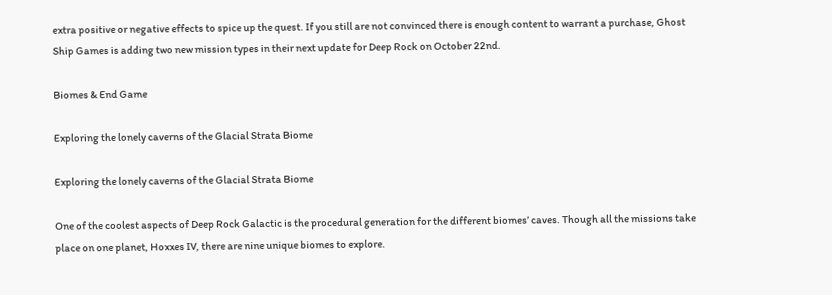extra positive or negative effects to spice up the quest. If you still are not convinced there is enough content to warrant a purchase, Ghost Ship Games is adding two new mission types in their next update for Deep Rock on October 22nd.

Biomes & End Game

Exploring the lonely caverns of the Glacial Strata Biome

Exploring the lonely caverns of the Glacial Strata Biome

One of the coolest aspects of Deep Rock Galactic is the procedural generation for the different biomes’ caves. Though all the missions take place on one planet, Hoxxes IV, there are nine unique biomes to explore.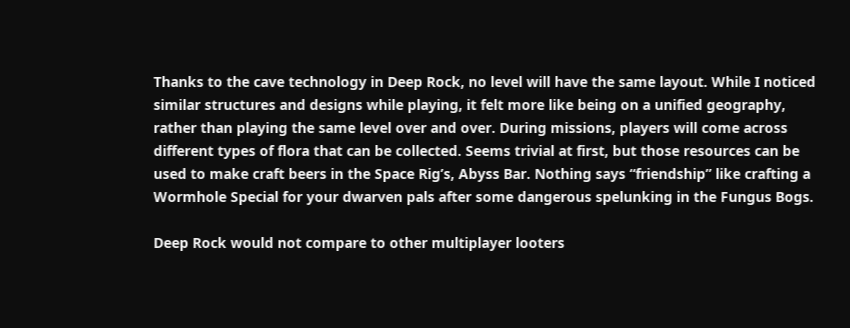Thanks to the cave technology in Deep Rock, no level will have the same layout. While I noticed similar structures and designs while playing, it felt more like being on a unified geography, rather than playing the same level over and over. During missions, players will come across different types of flora that can be collected. Seems trivial at first, but those resources can be used to make craft beers in the Space Rig’s, Abyss Bar. Nothing says “friendship” like crafting a Wormhole Special for your dwarven pals after some dangerous spelunking in the Fungus Bogs.

Deep Rock would not compare to other multiplayer looters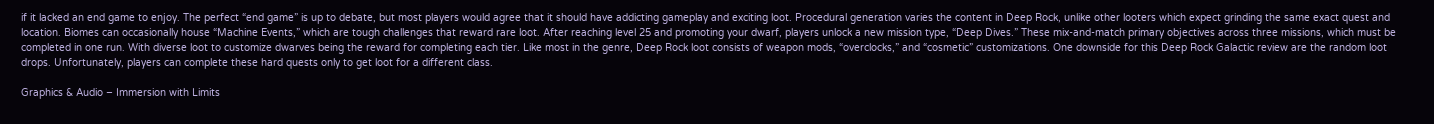if it lacked an end game to enjoy. The perfect “end game” is up to debate, but most players would agree that it should have addicting gameplay and exciting loot. Procedural generation varies the content in Deep Rock, unlike other looters which expect grinding the same exact quest and location. Biomes can occasionally house “Machine Events,” which are tough challenges that reward rare loot. After reaching level 25 and promoting your dwarf, players unlock a new mission type, “Deep Dives.” These mix-and-match primary objectives across three missions, which must be completed in one run. With diverse loot to customize dwarves being the reward for completing each tier. Like most in the genre, Deep Rock loot consists of weapon mods, “overclocks,” and “cosmetic” customizations. One downside for this Deep Rock Galactic review are the random loot drops. Unfortunately, players can complete these hard quests only to get loot for a different class.

Graphics & Audio – Immersion with Limits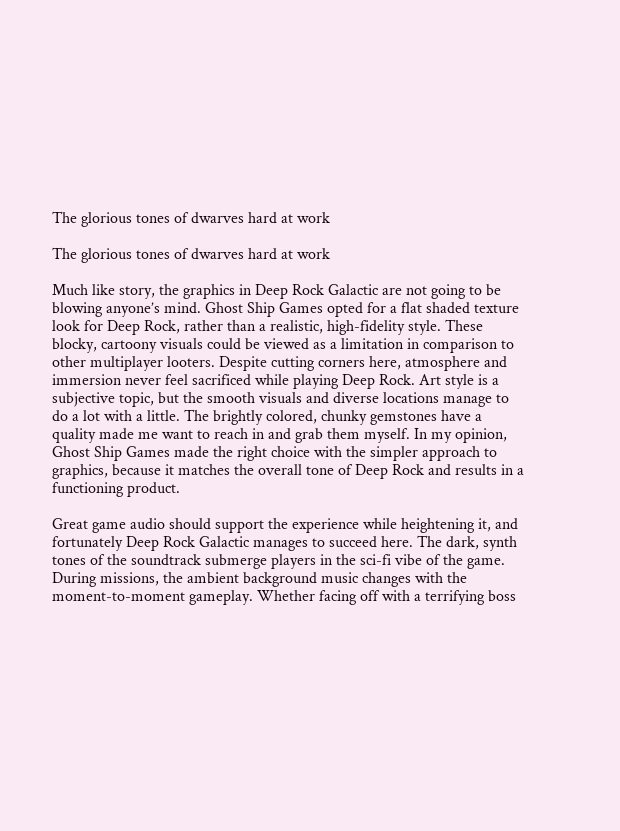The glorious tones of dwarves hard at work

The glorious tones of dwarves hard at work

Much like story, the graphics in Deep Rock Galactic are not going to be blowing anyone’s mind. Ghost Ship Games opted for a flat shaded texture look for Deep Rock, rather than a realistic, high-fidelity style. These blocky, cartoony visuals could be viewed as a limitation in comparison to other multiplayer looters. Despite cutting corners here, atmosphere and immersion never feel sacrificed while playing Deep Rock. Art style is a subjective topic, but the smooth visuals and diverse locations manage to do a lot with a little. The brightly colored, chunky gemstones have a quality made me want to reach in and grab them myself. In my opinion, Ghost Ship Games made the right choice with the simpler approach to graphics, because it matches the overall tone of Deep Rock and results in a functioning product.

Great game audio should support the experience while heightening it, and fortunately Deep Rock Galactic manages to succeed here. The dark, synth tones of the soundtrack submerge players in the sci-fi vibe of the game. During missions, the ambient background music changes with the moment-to-moment gameplay. Whether facing off with a terrifying boss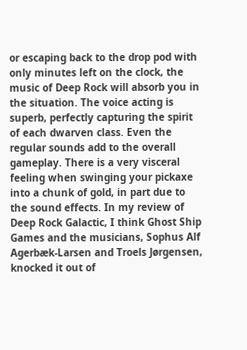or escaping back to the drop pod with only minutes left on the clock, the music of Deep Rock will absorb you in the situation. The voice acting is superb, perfectly capturing the spirit of each dwarven class. Even the regular sounds add to the overall gameplay. There is a very visceral feeling when swinging your pickaxe into a chunk of gold, in part due to the sound effects. In my review of Deep Rock Galactic, I think Ghost Ship Games and the musicians, Sophus Alf Agerbæk-Larsen and Troels Jørgensen, knocked it out of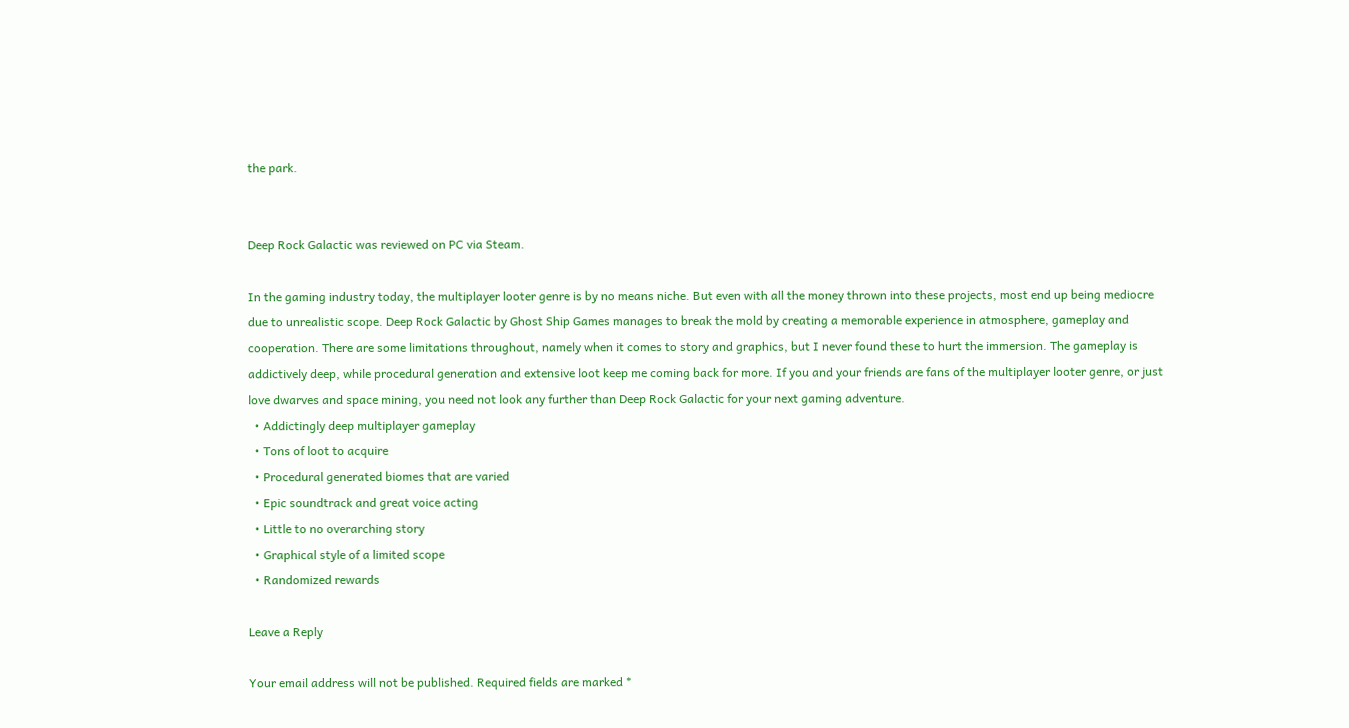the park.


Deep Rock Galactic was reviewed on PC via Steam.

In the gaming industry today, the multiplayer looter genre is by no means niche. But even with all the money thrown into these projects, most end up being mediocre due to unrealistic scope. Deep Rock Galactic by Ghost Ship Games manages to break the mold by creating a memorable experience in atmosphere, gameplay and cooperation. There are some limitations throughout, namely when it comes to story and graphics, but I never found these to hurt the immersion. The gameplay is addictively deep, while procedural generation and extensive loot keep me coming back for more. If you and your friends are fans of the multiplayer looter genre, or just love dwarves and space mining, you need not look any further than Deep Rock Galactic for your next gaming adventure.
  • Addictingly deep multiplayer gameplay
  • Tons of loot to acquire
  • Procedural generated biomes that are varied
  • Epic soundtrack and great voice acting
  • Little to no overarching story
  • Graphical style of a limited scope
  • Randomized rewards

Leave a Reply

Your email address will not be published. Required fields are marked *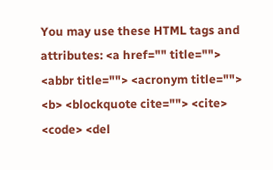You may use these HTML tags and attributes: <a href="" title=""> <abbr title=""> <acronym title=""> <b> <blockquote cite=""> <cite> <code> <del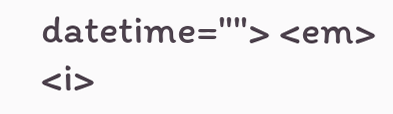datetime=""> <em> <i>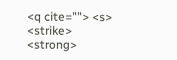<q cite=""> <s> <strike> <strong>